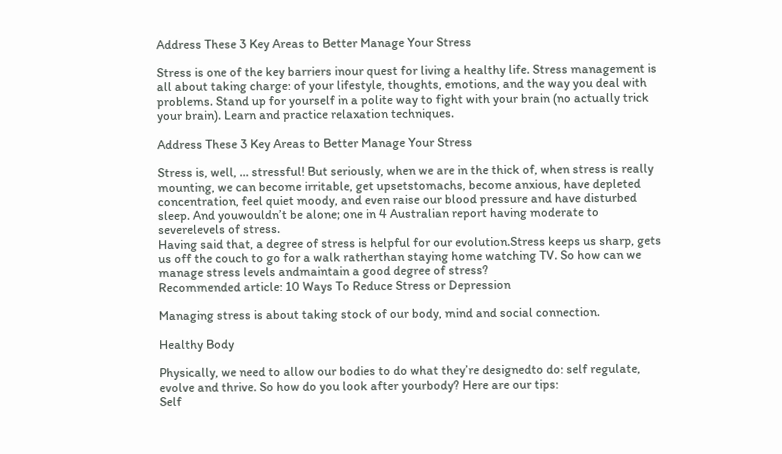Address These 3 Key Areas to Better Manage Your Stress

Stress is one of the key barriers inour quest for living a healthy life. Stress management is all about taking charge: of your lifestyle, thoughts, emotions, and the way you deal with problems. Stand up for yourself in a polite way to fight with your brain (no actually trick your brain). Learn and practice relaxation techniques.

Address These 3 Key Areas to Better Manage Your Stress

Stress is, well, … stressful! But seriously, when we are in the thick of, when stress is really mounting, we can become irritable, get upsetstomachs, become anxious, have depleted concentration, feel quiet moody, and even raise our blood pressure and have disturbed sleep. And youwouldn’t be alone; one in 4 Australian report having moderate to severelevels of stress.
Having said that, a degree of stress is helpful for our evolution.Stress keeps us sharp, gets us off the couch to go for a walk ratherthan staying home watching TV. So how can we manage stress levels andmaintain a good degree of stress?
Recommended article: 10 Ways To Reduce Stress or Depression

Managing stress is about taking stock of our body, mind and social connection.

Healthy Body

Physically, we need to allow our bodies to do what they’re designedto do: self regulate, evolve and thrive. So how do you look after yourbody? Here are our tips:
Self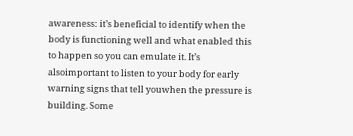awareness: it’s beneficial to identify when the body is functioning well and what enabled this to happen so you can emulate it. It’s alsoimportant to listen to your body for early warning signs that tell youwhen the pressure is building. Some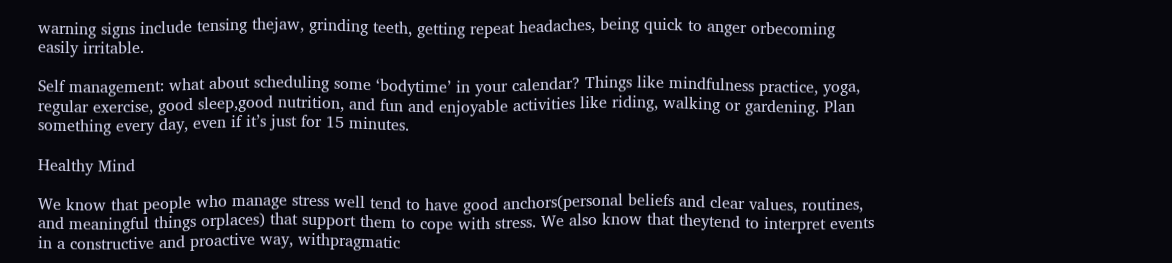warning signs include tensing thejaw, grinding teeth, getting repeat headaches, being quick to anger orbecoming easily irritable.

Self management: what about scheduling some ‘bodytime’ in your calendar? Things like mindfulness practice, yoga, regular exercise, good sleep,good nutrition, and fun and enjoyable activities like riding, walking or gardening. Plan something every day, even if it’s just for 15 minutes.

Healthy Mind

We know that people who manage stress well tend to have good anchors(personal beliefs and clear values, routines, and meaningful things orplaces) that support them to cope with stress. We also know that theytend to interpret events in a constructive and proactive way, withpragmatic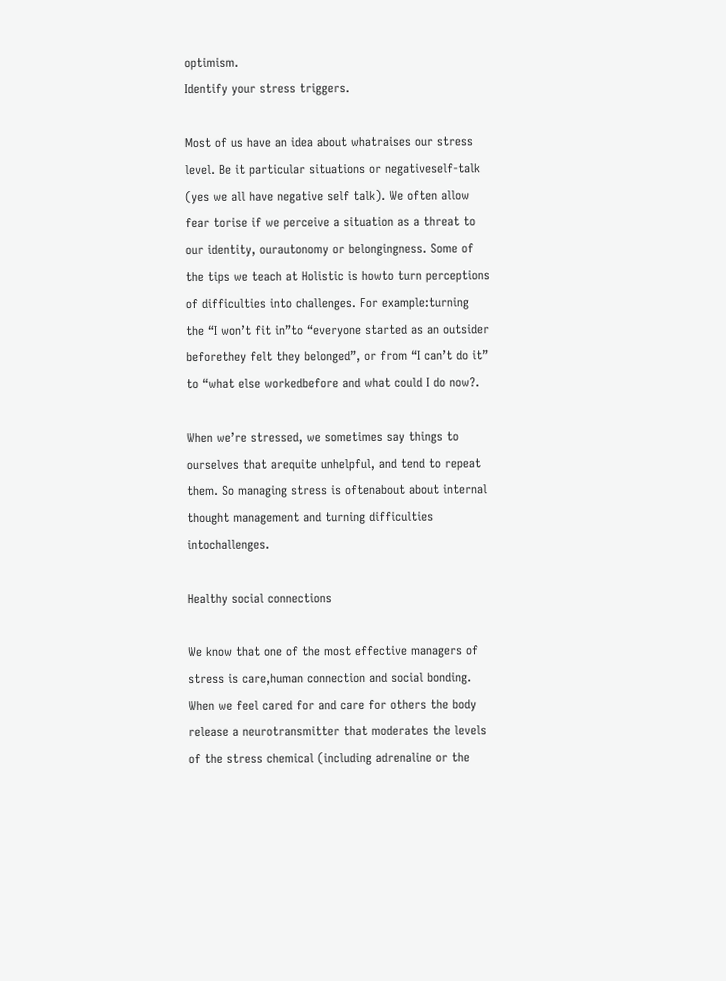optimism.
Identify your stress triggers.

Most of us have an idea about whatraises our stress level. Be it particular situations or negativeself-talk (yes we all have negative self talk). We often allow fear torise if we perceive a situation as a threat to our identity, ourautonomy or belongingness. Some of the tips we teach at Holistic is howto turn perceptions of difficulties into challenges. For example:turning the “I won’t fit in”to “everyone started as an outsider beforethey felt they belonged”, or from “I can’t do it” to “what else workedbefore and what could I do now?.

When we’re stressed, we sometimes say things to ourselves that arequite unhelpful, and tend to repeat them. So managing stress is oftenabout about internal thought management and turning difficulties intochallenges.

Healthy social connections

We know that one of the most effective managers of stress is care,human connection and social bonding. When we feel cared for and care for others the body release a neurotransmitter that moderates the levels of the stress chemical (including adrenaline or the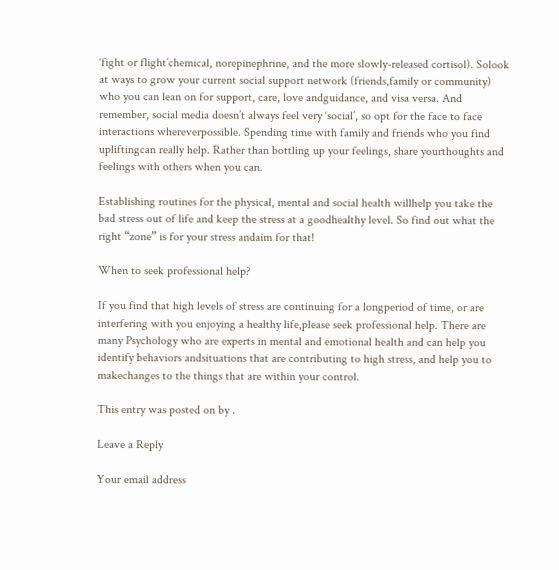‘fight or flight’chemical, norepinephrine, and the more slowly-released cortisol). Solook at ways to grow your current social support network (friends,family or community) who you can lean on for support, care, love andguidance, and visa versa. And remember, social media doesn’t always feel very ‘social’, so opt for the face to face interactions whereverpossible. Spending time with family and friends who you find upliftingcan really help. Rather than bottling up your feelings, share yourthoughts and feelings with others when you can.

Establishing routines for the physical, mental and social health willhelp you take the bad stress out of life and keep the stress at a goodhealthy level. So find out what the right “zone” is for your stress andaim for that!

When to seek professional help?

If you find that high levels of stress are continuing for a longperiod of time, or are interfering with you enjoying a healthy life,please seek professional help. There are many Psychology who are experts in mental and emotional health and can help you identify behaviors andsituations that are contributing to high stress, and help you to makechanges to the things that are within your control.

This entry was posted on by .

Leave a Reply

Your email address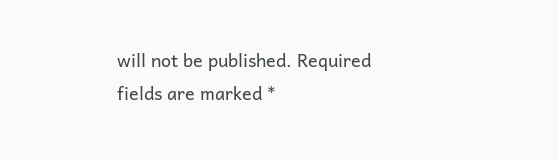will not be published. Required fields are marked *